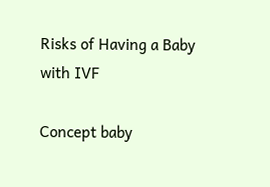Risks of Having a Baby with IVF

Concept baby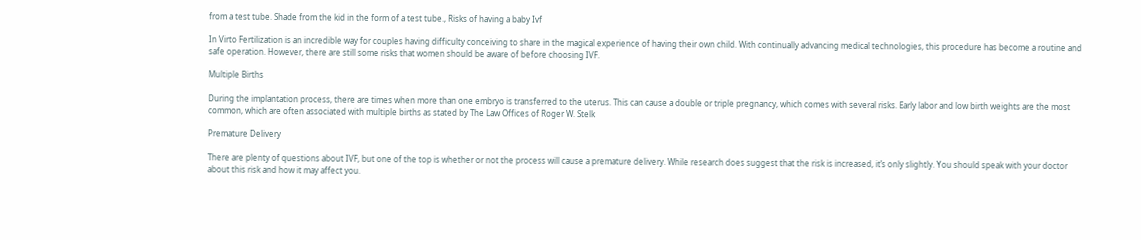from a test tube. Shade from the kid in the form of a test tube., Risks of having a baby Ivf

In Virto Fertilization is an incredible way for couples having difficulty conceiving to share in the magical experience of having their own child. With continually advancing medical technologies, this procedure has become a routine and safe operation. However, there are still some risks that women should be aware of before choosing IVF.

Multiple Births

During the implantation process, there are times when more than one embryo is transferred to the uterus. This can cause a double or triple pregnancy, which comes with several risks. Early labor and low birth weights are the most common, which are often associated with multiple births as stated by The Law Offices of Roger W. Stelk

Premature Delivery

There are plenty of questions about IVF, but one of the top is whether or not the process will cause a premature delivery. While research does suggest that the risk is increased, it’s only slightly. You should speak with your doctor about this risk and how it may affect you.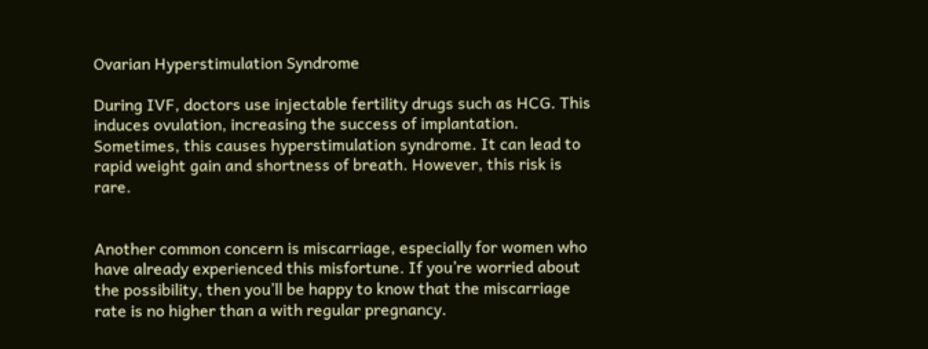Ovarian Hyperstimulation Syndrome

During IVF, doctors use injectable fertility drugs such as HCG. This induces ovulation, increasing the success of implantation. Sometimes, this causes hyperstimulation syndrome. It can lead to rapid weight gain and shortness of breath. However, this risk is rare.


Another common concern is miscarriage, especially for women who have already experienced this misfortune. If you’re worried about the possibility, then you’ll be happy to know that the miscarriage rate is no higher than a with regular pregnancy.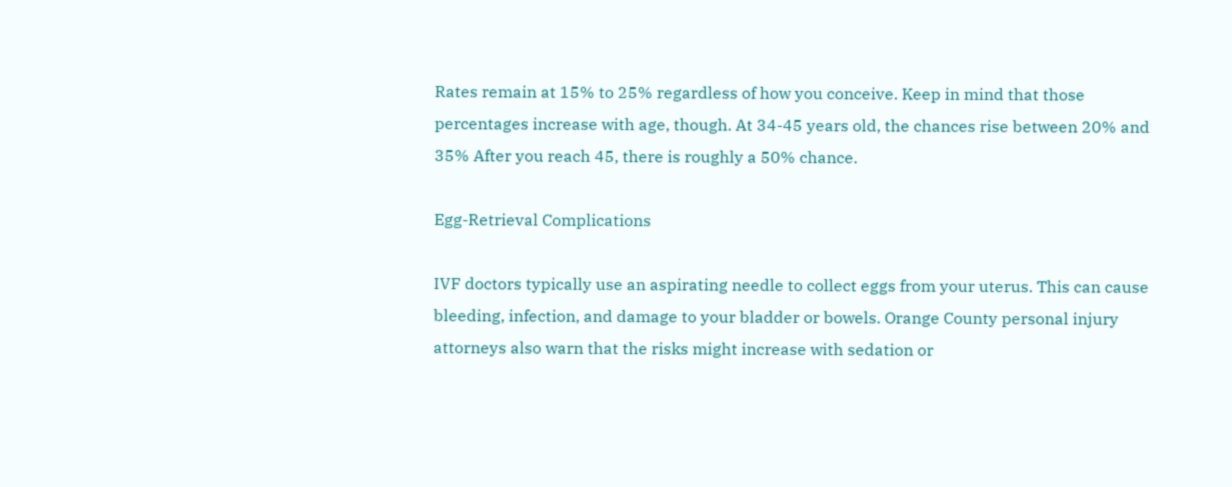Rates remain at 15% to 25% regardless of how you conceive. Keep in mind that those percentages increase with age, though. At 34-45 years old, the chances rise between 20% and 35% After you reach 45, there is roughly a 50% chance.

Egg-Retrieval Complications

IVF doctors typically use an aspirating needle to collect eggs from your uterus. This can cause bleeding, infection, and damage to your bladder or bowels. Orange County personal injury attorneys also warn that the risks might increase with sedation or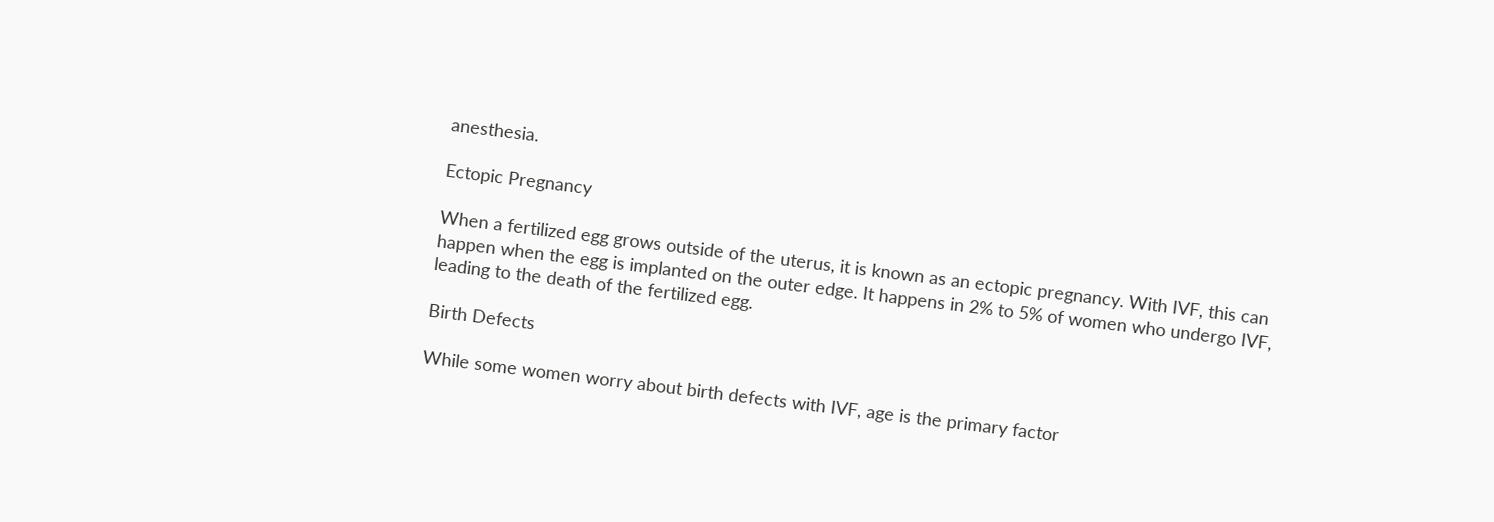anesthesia.

Ectopic Pregnancy

When a fertilized egg grows outside of the uterus, it is known as an ectopic pregnancy. With IVF, this can happen when the egg is implanted on the outer edge. It happens in 2% to 5% of women who undergo IVF, leading to the death of the fertilized egg.

Birth Defects

While some women worry about birth defects with IVF, age is the primary factor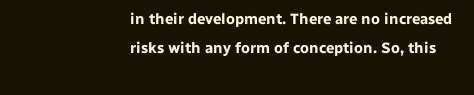in their development. There are no increased risks with any form of conception. So, this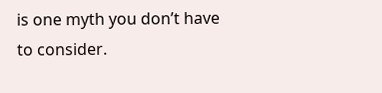is one myth you don’t have to consider.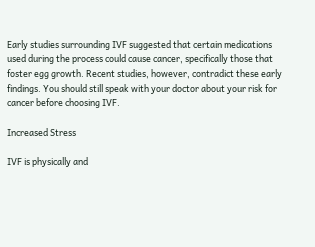Early studies surrounding IVF suggested that certain medications used during the process could cause cancer, specifically those that foster egg growth. Recent studies, however, contradict these early findings. You should still speak with your doctor about your risk for cancer before choosing IVF.

Increased Stress

IVF is physically and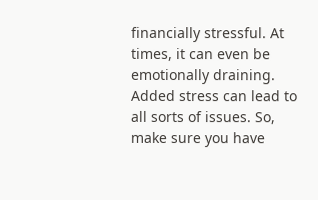financially stressful. At times, it can even be emotionally draining. Added stress can lead to all sorts of issues. So, make sure you have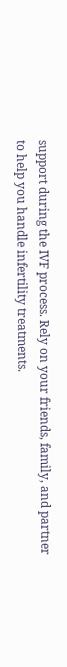support during the IVF process. Rely on your friends, family, and partner to help you handle infertility treatments.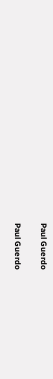Paul Guerdo

Paul Guerdo